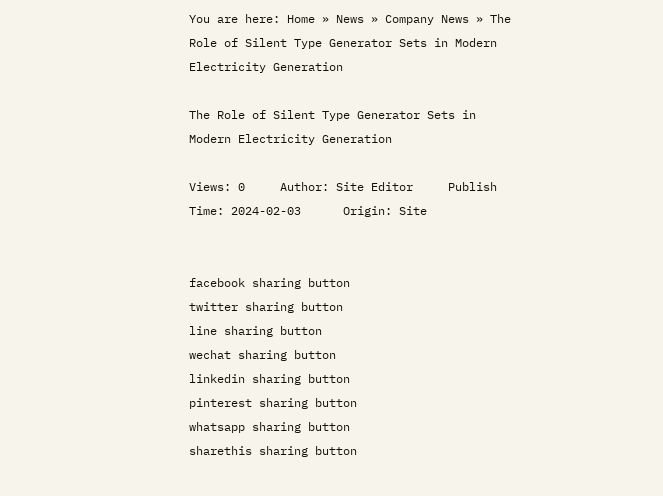You are here: Home » News » Company News » The Role of Silent Type Generator Sets in Modern Electricity Generation

The Role of Silent Type Generator Sets in Modern Electricity Generation

Views: 0     Author: Site Editor     Publish Time: 2024-02-03      Origin: Site


facebook sharing button
twitter sharing button
line sharing button
wechat sharing button
linkedin sharing button
pinterest sharing button
whatsapp sharing button
sharethis sharing button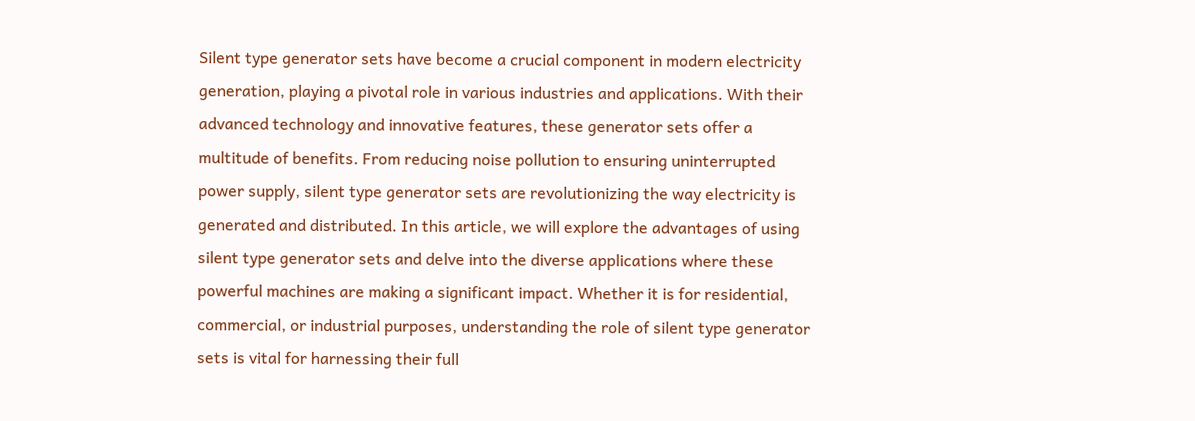Silent type generator sets have become a crucial component in modern electricity generation, playing a pivotal role in various industries and applications. With their advanced technology and innovative features, these generator sets offer a multitude of benefits. From reducing noise pollution to ensuring uninterrupted power supply, silent type generator sets are revolutionizing the way electricity is generated and distributed. In this article, we will explore the advantages of using silent type generator sets and delve into the diverse applications where these powerful machines are making a significant impact. Whether it is for residential, commercial, or industrial purposes, understanding the role of silent type generator sets is vital for harnessing their full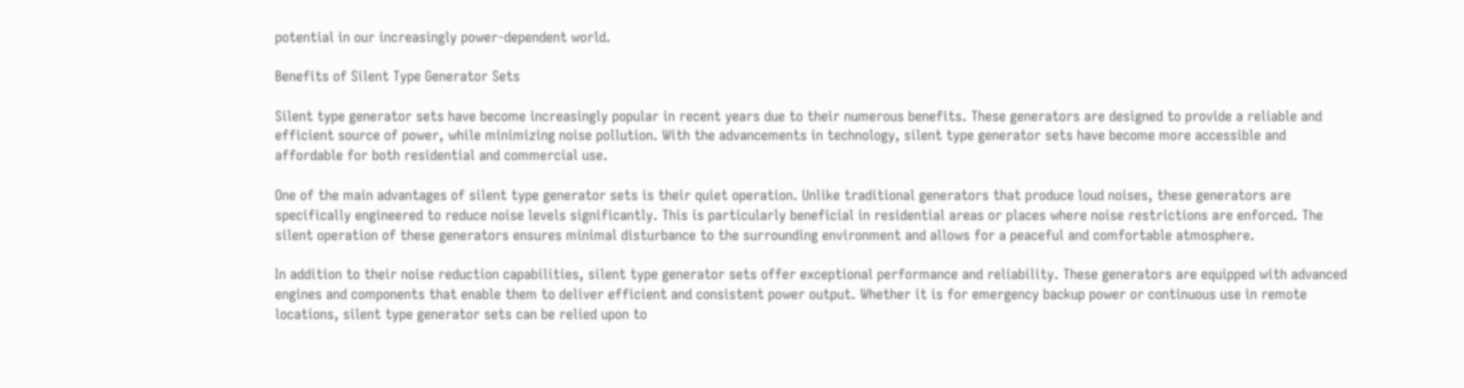potential in our increasingly power-dependent world.

Benefits of Silent Type Generator Sets

Silent type generator sets have become increasingly popular in recent years due to their numerous benefits. These generators are designed to provide a reliable and efficient source of power, while minimizing noise pollution. With the advancements in technology, silent type generator sets have become more accessible and affordable for both residential and commercial use.

One of the main advantages of silent type generator sets is their quiet operation. Unlike traditional generators that produce loud noises, these generators are specifically engineered to reduce noise levels significantly. This is particularly beneficial in residential areas or places where noise restrictions are enforced. The silent operation of these generators ensures minimal disturbance to the surrounding environment and allows for a peaceful and comfortable atmosphere.

In addition to their noise reduction capabilities, silent type generator sets offer exceptional performance and reliability. These generators are equipped with advanced engines and components that enable them to deliver efficient and consistent power output. Whether it is for emergency backup power or continuous use in remote locations, silent type generator sets can be relied upon to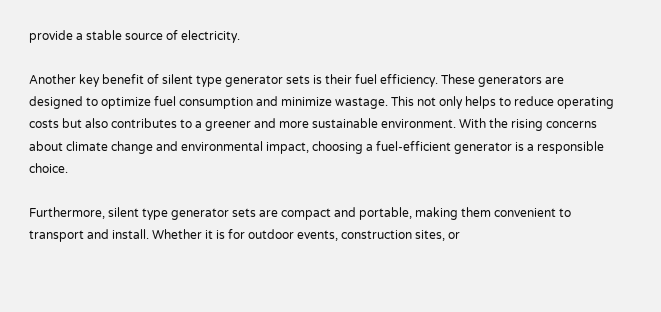provide a stable source of electricity.

Another key benefit of silent type generator sets is their fuel efficiency. These generators are designed to optimize fuel consumption and minimize wastage. This not only helps to reduce operating costs but also contributes to a greener and more sustainable environment. With the rising concerns about climate change and environmental impact, choosing a fuel-efficient generator is a responsible choice.

Furthermore, silent type generator sets are compact and portable, making them convenient to transport and install. Whether it is for outdoor events, construction sites, or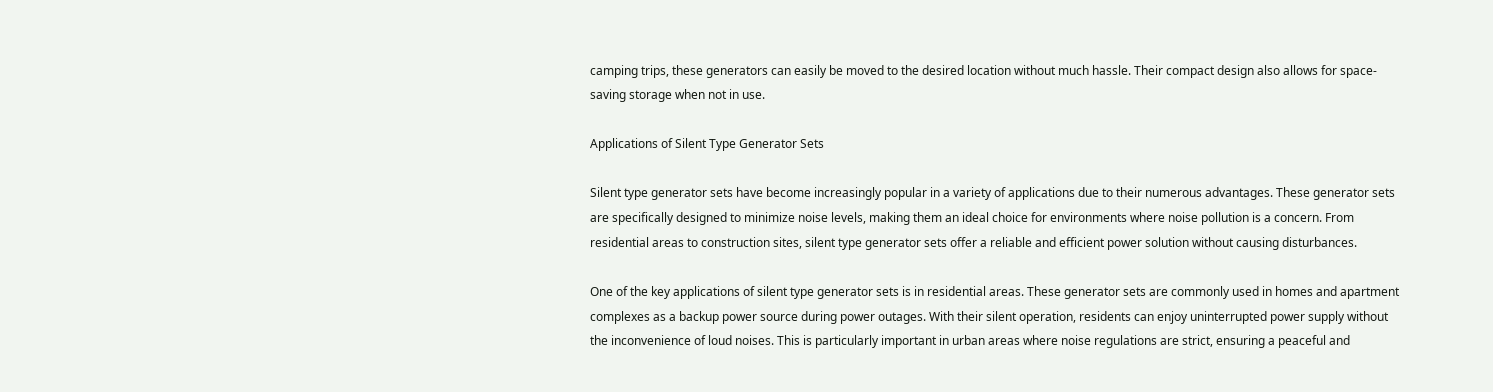camping trips, these generators can easily be moved to the desired location without much hassle. Their compact design also allows for space-saving storage when not in use.

Applications of Silent Type Generator Sets

Silent type generator sets have become increasingly popular in a variety of applications due to their numerous advantages. These generator sets are specifically designed to minimize noise levels, making them an ideal choice for environments where noise pollution is a concern. From residential areas to construction sites, silent type generator sets offer a reliable and efficient power solution without causing disturbances.

One of the key applications of silent type generator sets is in residential areas. These generator sets are commonly used in homes and apartment complexes as a backup power source during power outages. With their silent operation, residents can enjoy uninterrupted power supply without the inconvenience of loud noises. This is particularly important in urban areas where noise regulations are strict, ensuring a peaceful and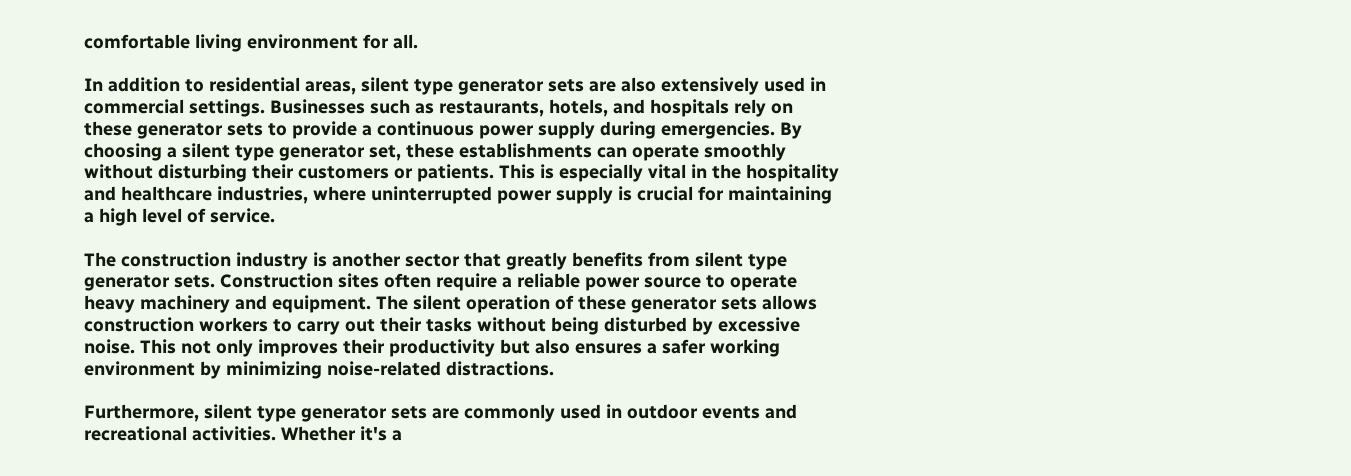comfortable living environment for all.

In addition to residential areas, silent type generator sets are also extensively used in commercial settings. Businesses such as restaurants, hotels, and hospitals rely on these generator sets to provide a continuous power supply during emergencies. By choosing a silent type generator set, these establishments can operate smoothly without disturbing their customers or patients. This is especially vital in the hospitality and healthcare industries, where uninterrupted power supply is crucial for maintaining a high level of service.

The construction industry is another sector that greatly benefits from silent type generator sets. Construction sites often require a reliable power source to operate heavy machinery and equipment. The silent operation of these generator sets allows construction workers to carry out their tasks without being disturbed by excessive noise. This not only improves their productivity but also ensures a safer working environment by minimizing noise-related distractions.

Furthermore, silent type generator sets are commonly used in outdoor events and recreational activities. Whether it's a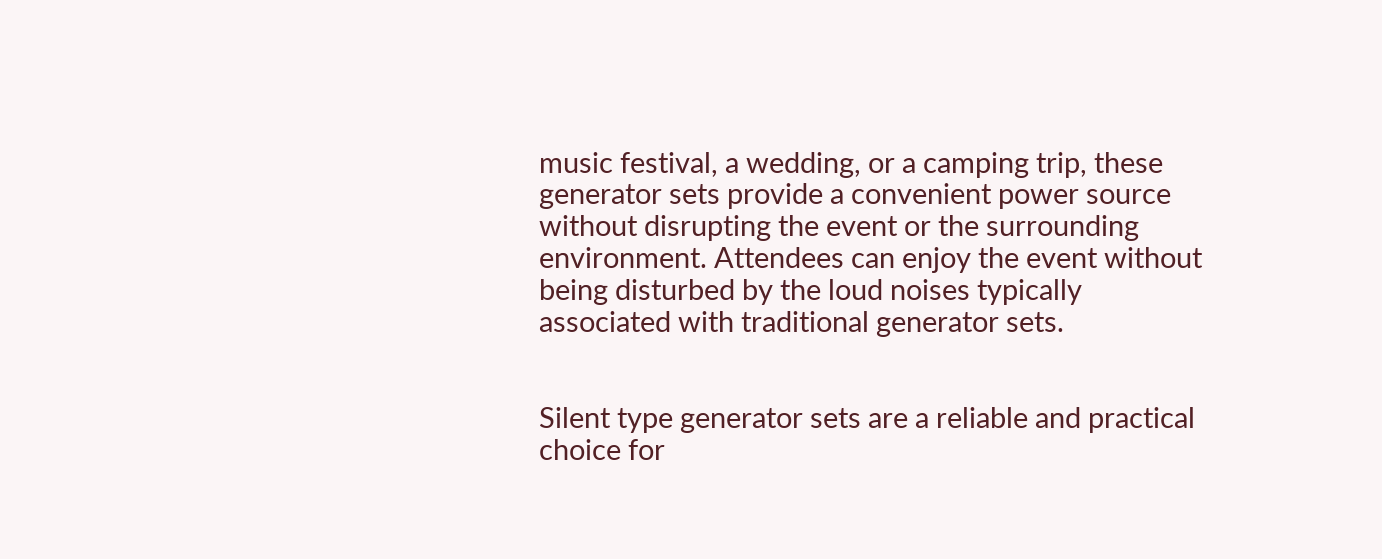music festival, a wedding, or a camping trip, these generator sets provide a convenient power source without disrupting the event or the surrounding environment. Attendees can enjoy the event without being disturbed by the loud noises typically associated with traditional generator sets.


Silent type generator sets are a reliable and practical choice for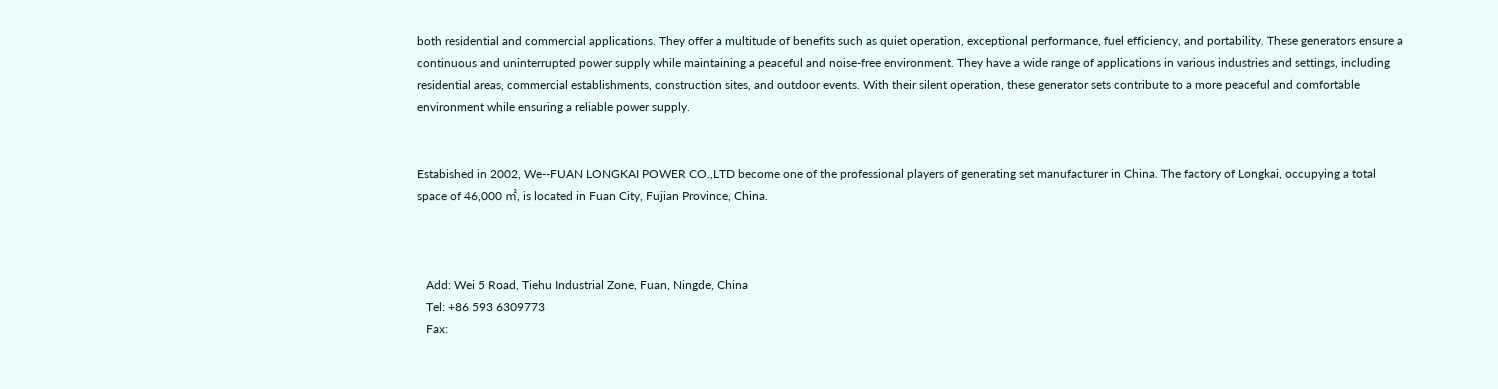both residential and commercial applications. They offer a multitude of benefits such as quiet operation, exceptional performance, fuel efficiency, and portability. These generators ensure a continuous and uninterrupted power supply while maintaining a peaceful and noise-free environment. They have a wide range of applications in various industries and settings, including residential areas, commercial establishments, construction sites, and outdoor events. With their silent operation, these generator sets contribute to a more peaceful and comfortable environment while ensuring a reliable power supply.


Estabished in 2002, We--FUAN LONGKAI POWER CO.,LTD become one of the professional players of generating set manufacturer in China. The factory of Longkai, occupying a total space of 46,000 ㎡, is located in Fuan City, Fujian Province, China.



   Add: Wei 5 Road, Tiehu Industrial Zone, Fuan, Ningde, China
   Tel: +86 593 6309773
   Fax: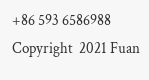+86 593 6586988
Copyright  2021 Fuan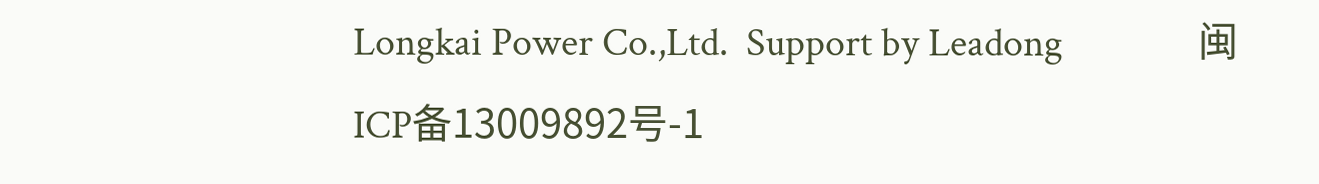Longkai Power Co.,Ltd.  Support by Leadong               闽ICP备13009892号-1